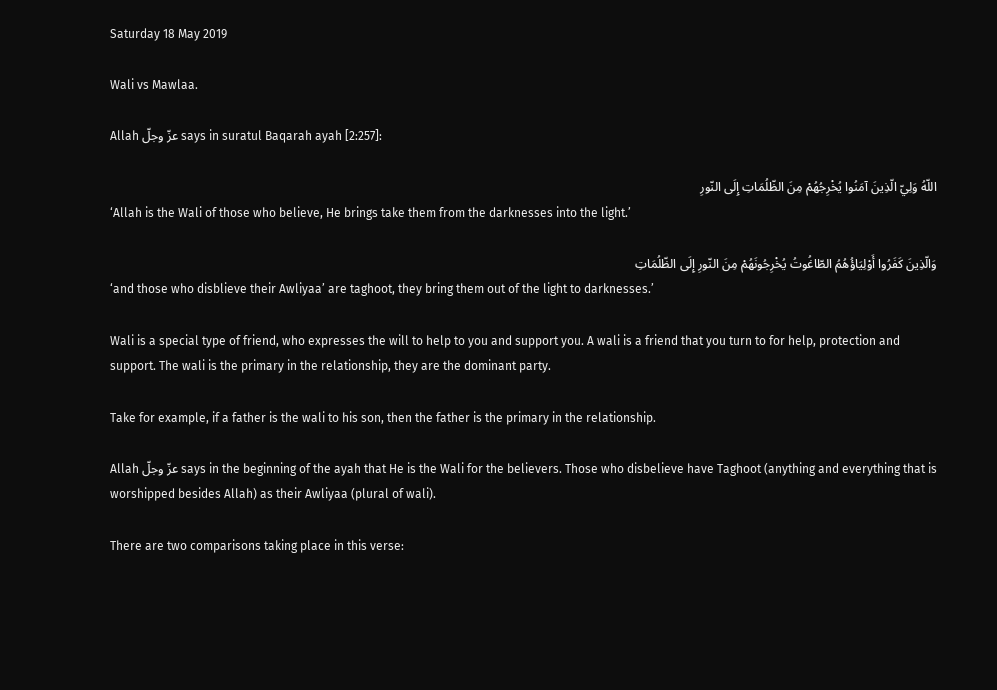Saturday 18 May 2019

Wali vs Mawlaa.

Allah عزّ وجلّ says in suratul Baqarah ayah [2:257]:

اللّهُ وَلِيّ الّذِينَ آمَنُوا يُخْرِجُهُمْ مِنَ الظّلُمَاتِ إِلَى النّورِ
‘Allah is the Wali of those who believe, He brings take them from the darknesses into the light.’

وَالّذِينَ كَفَرُوا أَوْلِيَاؤُهُمُ الطّاغُوتُ يُخْرِجُونَهُمْ مِنَ النّورِ إِلَى الظّلُمَاتِ
‘and those who disblieve their Awliyaa’ are taghoot, they bring them out of the light to darknesses.’

Wali is a special type of friend, who expresses the will to help to you and support you. A wali is a friend that you turn to for help, protection and support. The wali is the primary in the relationship, they are the dominant party.

Take for example, if a father is the wali to his son, then the father is the primary in the relationship.

Allah عزّ وجلّ says in the beginning of the ayah that He is the Wali for the believers. Those who disbelieve have Taghoot (anything and everything that is worshipped besides Allah) as their Awliyaa (plural of wali).

There are two comparisons taking place in this verse: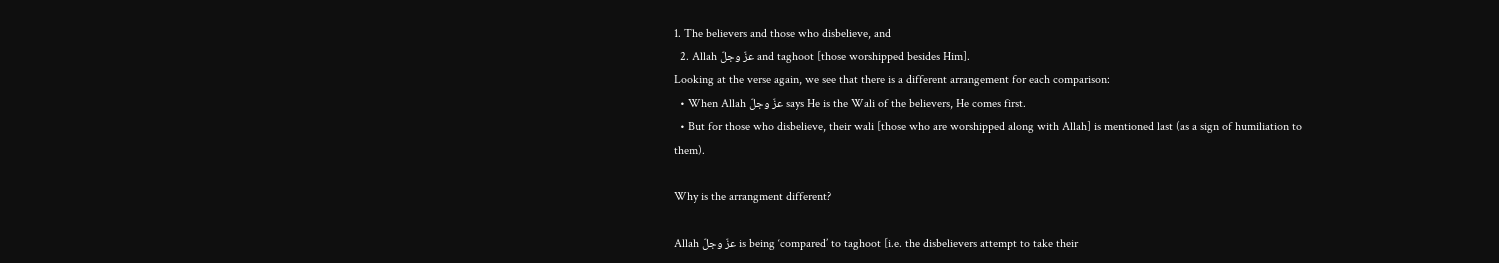1. The believers and those who disbelieve, and
  2. Allah عزّ وجلّ and taghoot [those worshipped besides Him].
Looking at the verse again, we see that there is a different arrangement for each comparison:
  • When Allah عزّ وجلّ says He is the Wali of the believers, He comes first.
  • But for those who disbelieve, their wali [those who are worshipped along with Allah] is mentioned last (as a sign of humiliation to them).

Why is the arrangment different?

Allah عزّ وجلّ is being ‘compared’ to taghoot [i.e. the disbelievers attempt to take their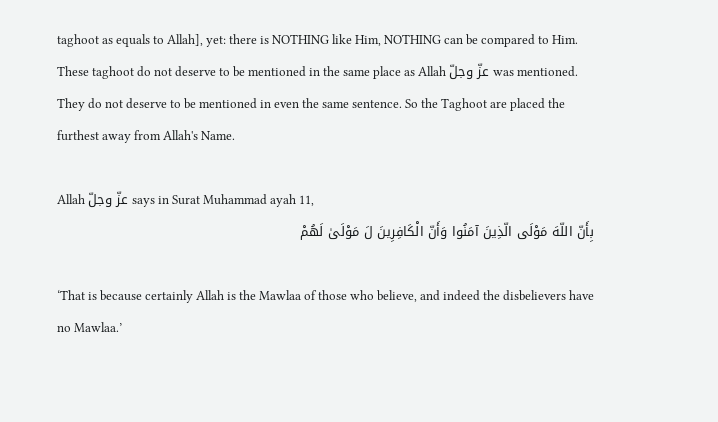taghoot as equals to Allah], yet: there is NOTHING like Him, NOTHING can be compared to Him. These taghoot do not deserve to be mentioned in the same place as Allah عزّ وجلّ was mentioned. They do not deserve to be mentioned in even the same sentence. So the Taghoot are placed the furthest away from Allah's Name.

Allah عزّ وجلّ says in Surat Muhammad ayah 11,
بِأَنّ اللّهَ مَوْلَى الّذِينَ آمَنُوا وَأَنّ الْكَافِرِينَ لَ مَوْلَىٰ لَهُمْ

‘That is because certainly Allah is the Mawlaa of those who believe, and indeed the disbelievers have no Mawlaa.’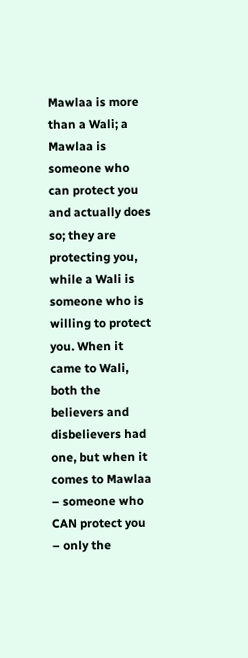Mawlaa is more than a Wali; a Mawlaa is someone who can protect you and actually does so; they are protecting you, while a Wali is someone who is willing to protect you. When it came to Wali, both the believers and disbelievers had one, but when it comes to Mawlaa – someone who CAN protect you – only the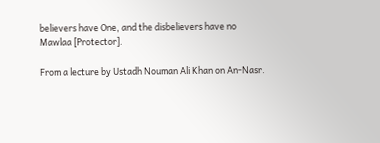believers have One, and the disbelievers have no Mawlaa [Protector].

From a lecture by Ustadh Nouman Ali Khan on An-Nasr.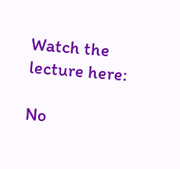Watch the lecture here:

No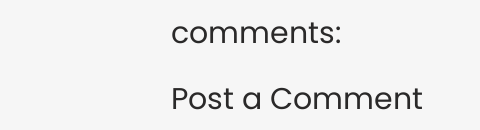comments:

Post a Comment